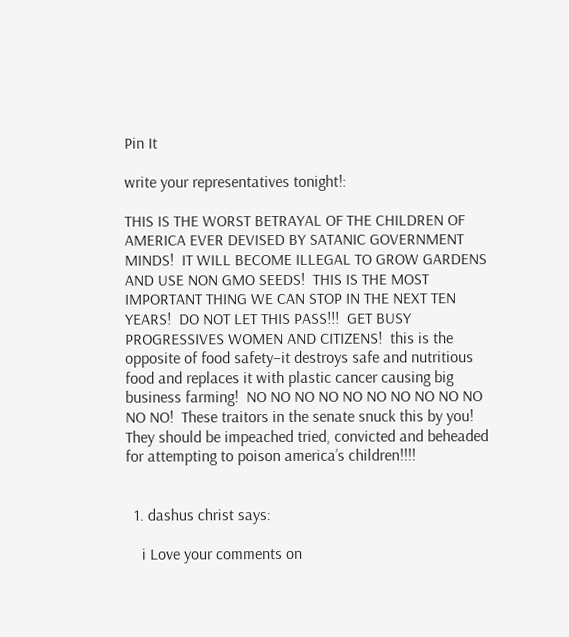Pin It

write your representatives tonight!:

THIS IS THE WORST BETRAYAL OF THE CHILDREN OF AMERICA EVER DEVISED BY SATANIC GOVERNMENT MINDS!  IT WILL BECOME ILLEGAL TO GROW GARDENS AND USE NON GMO SEEDS!  THIS IS THE MOST IMPORTANT THING WE CAN STOP IN THE NEXT TEN YEARS!  DO NOT LET THIS PASS!!!  GET BUSY PROGRESSIVES WOMEN AND CITIZENS!  this is the opposite of food safety–it destroys safe and nutritious food and replaces it with plastic cancer causing big business farming!  NO NO NO NO NO NO NO NO NO NO NO NO!  These traitors in the senate snuck this by you!  They should be impeached tried, convicted and beheaded for attempting to poison america’s children!!!!


  1. dashus christ says:

    i Love your comments on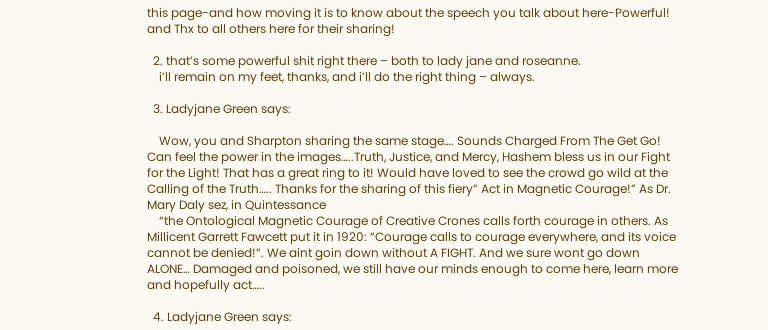this page-and how moving it is to know about the speech you talk about here-Powerful! and Thx to all others here for their sharing!

  2. that’s some powerful shit right there – both to lady jane and roseanne.
    i’ll remain on my feet, thanks, and i’ll do the right thing – always.

  3. Ladyjane Green says:

    Wow, you and Sharpton sharing the same stage…. Sounds Charged From The Get Go! Can feel the power in the images…..Truth, Justice, and Mercy, Hashem bless us in our Fight for the Light! That has a great ring to it! Would have loved to see the crowd go wild at the Calling of the Truth….. Thanks for the sharing of this fiery” Act in Magnetic Courage!” As Dr. Mary Daly sez, in Quintessance
    “the Ontological Magnetic Courage of Creative Crones calls forth courage in others. As Millicent Garrett Fawcett put it in 1920: “Courage calls to courage everywhere, and its voice cannot be denied!”. We aint goin down without A FIGHT. And we sure wont go down ALONE… Damaged and poisoned, we still have our minds enough to come here, learn more and hopefully act…..

  4. Ladyjane Green says: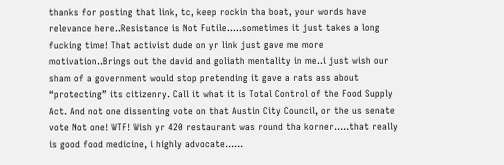thanks for posting that link, tc, keep rockin tha boat, your words have relevance here..Resistance is Not Futile…..sometimes it just takes a long fucking time! That activist dude on yr link just gave me more motivation..Brings out the david and goliath mentality in me..i just wish our sham of a government would stop pretending it gave a rats ass about “protecting” its citizenry. Call it what it is Total Control of the Food Supply Act. And not one dissenting vote on that Austin City Council, or the us senate vote Not one! WTF! Wish yr 420 restaurant was round tha korner…..that really is good food medicine, i highly advocate……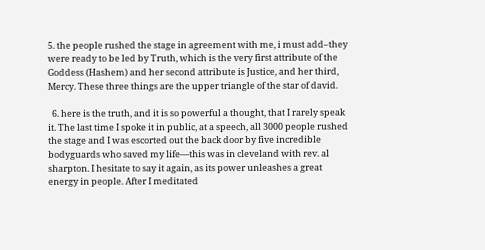5. the people rushed the stage in agreement with me, i must add–they were ready to be led by Truth, which is the very first attribute of the Goddess (Hashem) and her second attribute is Justice, and her third, Mercy. These three things are the upper triangle of the star of david.

  6. here is the truth, and it is so powerful a thought, that I rarely speak it. The last time I spoke it in public, at a speech, all 3000 people rushed the stage and I was escorted out the back door by five incredible bodyguards who saved my life—this was in cleveland with rev. al sharpton. I hesitate to say it again, as its power unleashes a great energy in people. After I meditated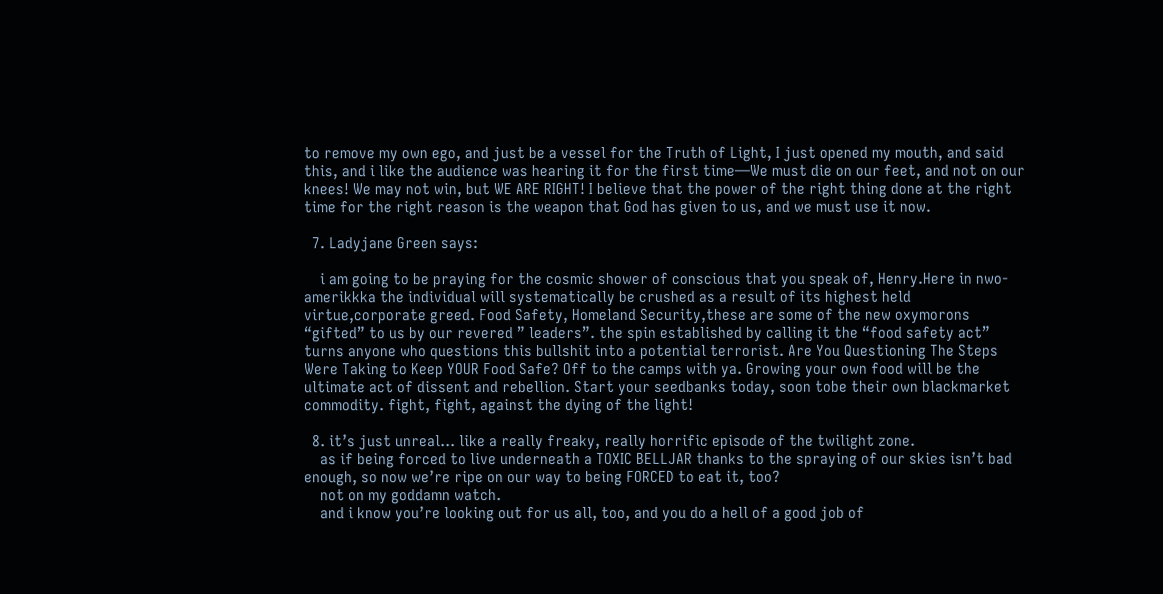to remove my own ego, and just be a vessel for the Truth of Light, I just opened my mouth, and said this, and i like the audience was hearing it for the first time—We must die on our feet, and not on our knees! We may not win, but WE ARE RIGHT! I believe that the power of the right thing done at the right time for the right reason is the weapon that God has given to us, and we must use it now.

  7. Ladyjane Green says:

    i am going to be praying for the cosmic shower of conscious that you speak of, Henry.Here in nwo-amerikkka the individual will systematically be crushed as a result of its highest held virtue,corporate greed. Food Safety, Homeland Security,these are some of the new oxymorons “gifted” to us by our revered ” leaders”. the spin established by calling it the “food safety act” turns anyone who questions this bullshit into a potential terrorist. Are You Questioning The Steps Were Taking to Keep YOUR Food Safe? Off to the camps with ya. Growing your own food will be the ultimate act of dissent and rebellion. Start your seedbanks today, soon tobe their own blackmarket commodity. fight, fight, against the dying of the light!

  8. it’s just unreal… like a really freaky, really horrific episode of the twilight zone.
    as if being forced to live underneath a TOXIC BELLJAR thanks to the spraying of our skies isn’t bad enough, so now we’re ripe on our way to being FORCED to eat it, too?
    not on my goddamn watch.
    and i know you’re looking out for us all, too, and you do a hell of a good job of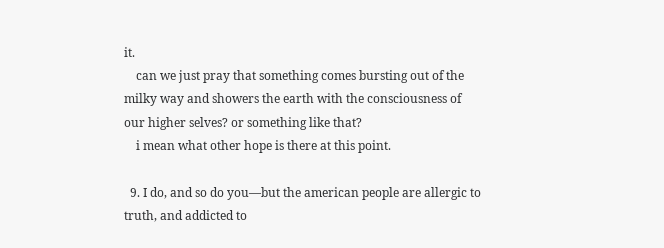it.
    can we just pray that something comes bursting out of the milky way and showers the earth with the consciousness of our higher selves? or something like that?
    i mean what other hope is there at this point.

  9. I do, and so do you—but the american people are allergic to truth, and addicted to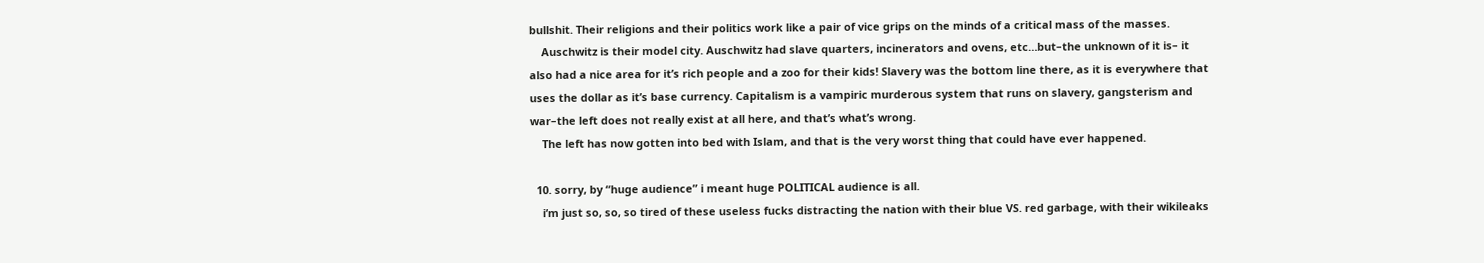bullshit. Their religions and their politics work like a pair of vice grips on the minds of a critical mass of the masses.
    Auschwitz is their model city. Auschwitz had slave quarters, incinerators and ovens, etc…but–the unknown of it is– it also had a nice area for it’s rich people and a zoo for their kids! Slavery was the bottom line there, as it is everywhere that uses the dollar as it’s base currency. Capitalism is a vampiric murderous system that runs on slavery, gangsterism and war–the left does not really exist at all here, and that’s what’s wrong.
    The left has now gotten into bed with Islam, and that is the very worst thing that could have ever happened.

  10. sorry, by “huge audience” i meant huge POLITICAL audience is all.
    i’m just so, so, so tired of these useless fucks distracting the nation with their blue VS. red garbage, with their wikileaks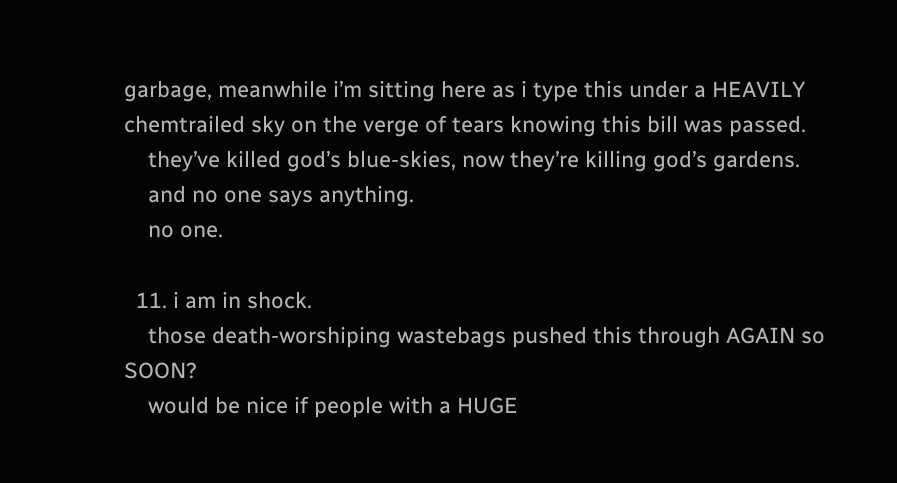garbage, meanwhile i’m sitting here as i type this under a HEAVILY chemtrailed sky on the verge of tears knowing this bill was passed.
    they’ve killed god’s blue-skies, now they’re killing god’s gardens.
    and no one says anything.
    no one.

  11. i am in shock.
    those death-worshiping wastebags pushed this through AGAIN so SOON?
    would be nice if people with a HUGE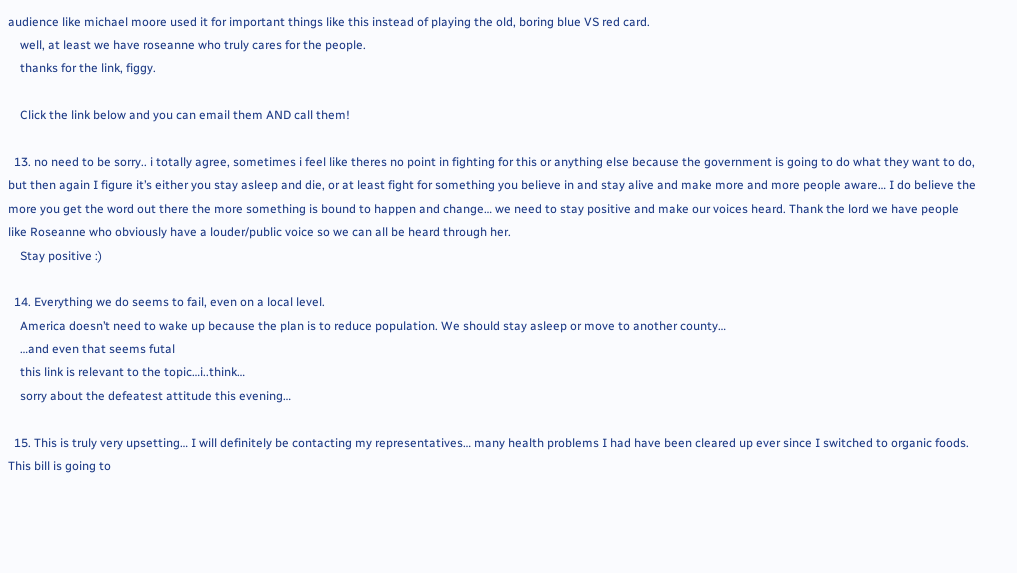audience like michael moore used it for important things like this instead of playing the old, boring blue VS red card.
    well, at least we have roseanne who truly cares for the people.
    thanks for the link, figgy.

    Click the link below and you can email them AND call them!

  13. no need to be sorry.. i totally agree, sometimes i feel like theres no point in fighting for this or anything else because the government is going to do what they want to do, but then again I figure it’s either you stay asleep and die, or at least fight for something you believe in and stay alive and make more and more people aware… I do believe the more you get the word out there the more something is bound to happen and change… we need to stay positive and make our voices heard. Thank the lord we have people like Roseanne who obviously have a louder/public voice so we can all be heard through her.
    Stay positive :)

  14. Everything we do seems to fail, even on a local level.
    America doesn’t need to wake up because the plan is to reduce population. We should stay asleep or move to another county…
    …and even that seems futal
    this link is relevant to the topic…i..think…
    sorry about the defeatest attitude this evening…

  15. This is truly very upsetting… I will definitely be contacting my representatives… many health problems I had have been cleared up ever since I switched to organic foods. This bill is going to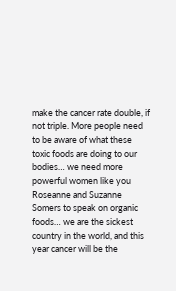make the cancer rate double, if not triple. More people need to be aware of what these toxic foods are doing to our bodies… we need more powerful women like you Roseanne and Suzanne Somers to speak on organic foods… we are the sickest country in the world, and this year cancer will be the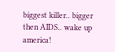biggest killer.. bigger then AIDS.. wake up america!